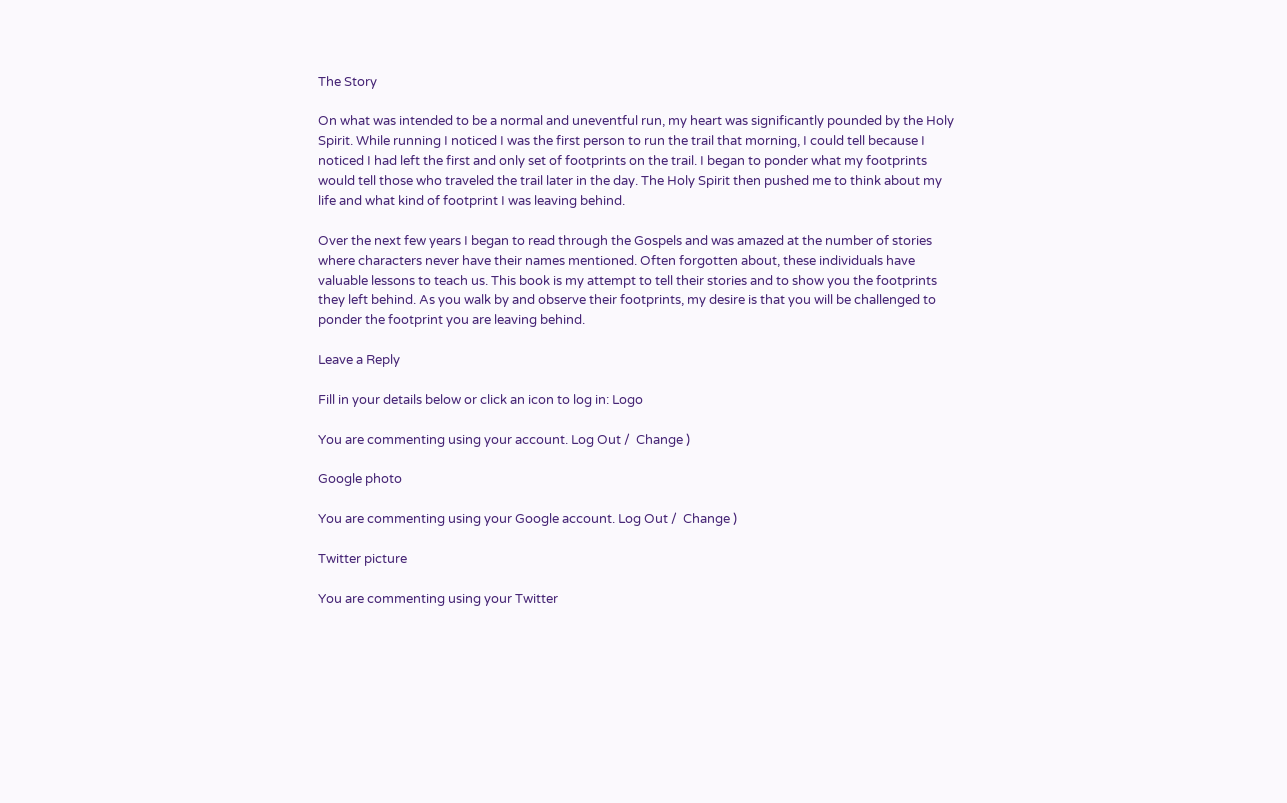The Story

On what was intended to be a normal and uneventful run, my heart was significantly pounded by the Holy Spirit. While running I noticed I was the first person to run the trail that morning, I could tell because I noticed I had left the first and only set of footprints on the trail. I began to ponder what my footprints would tell those who traveled the trail later in the day. The Holy Spirit then pushed me to think about my life and what kind of footprint I was leaving behind.

Over the next few years I began to read through the Gospels and was amazed at the number of stories where characters never have their names mentioned. Often forgotten about, these individuals have valuable lessons to teach us. This book is my attempt to tell their stories and to show you the footprints they left behind. As you walk by and observe their footprints, my desire is that you will be challenged to ponder the footprint you are leaving behind.

Leave a Reply

Fill in your details below or click an icon to log in: Logo

You are commenting using your account. Log Out /  Change )

Google photo

You are commenting using your Google account. Log Out /  Change )

Twitter picture

You are commenting using your Twitter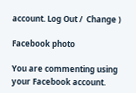account. Log Out /  Change )

Facebook photo

You are commenting using your Facebook account.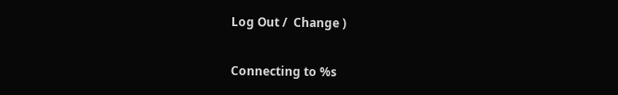Log Out /  Change )

Connecting to %s